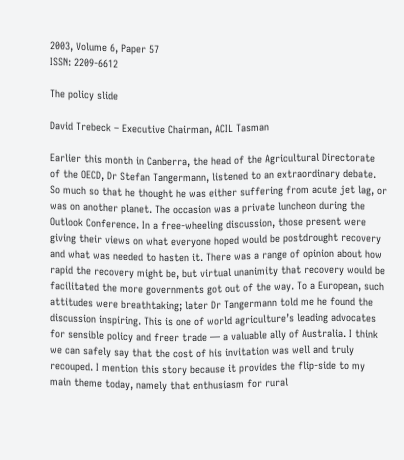2003, Volume 6, Paper 57
ISSN: 2209-6612

The policy slide

David Trebeck – Executive Chairman, ACIL Tasman

Earlier this month in Canberra, the head of the Agricultural Directorate of the OECD, Dr Stefan Tangermann, listened to an extraordinary debate. So much so that he thought he was either suffering from acute jet lag, or was on another planet. The occasion was a private luncheon during the Outlook Conference. In a free-wheeling discussion, those present were giving their views on what everyone hoped would be postdrought recovery and what was needed to hasten it. There was a range of opinion about how rapid the recovery might be, but virtual unanimity that recovery would be facilitated the more governments got out of the way. To a European, such attitudes were breathtaking; later Dr Tangermann told me he found the discussion inspiring. This is one of world agriculture’s leading advocates for sensible policy and freer trade — a valuable ally of Australia. I think we can safely say that the cost of his invitation was well and truly recouped. I mention this story because it provides the flip-side to my main theme today, namely that enthusiasm for rural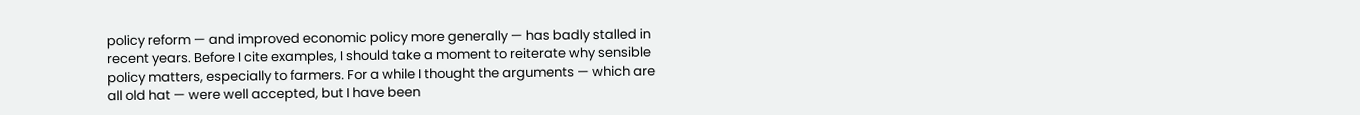policy reform — and improved economic policy more generally — has badly stalled in recent years. Before I cite examples, I should take a moment to reiterate why sensible policy matters, especially to farmers. For a while I thought the arguments — which are all old hat — were well accepted, but I have been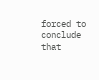forced to conclude that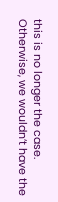this is no longer the case. Otherwise, we wouldn’t have the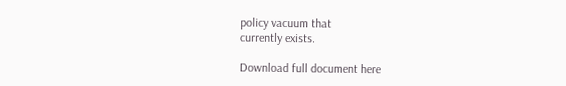policy vacuum that
currently exists.

Download full document here